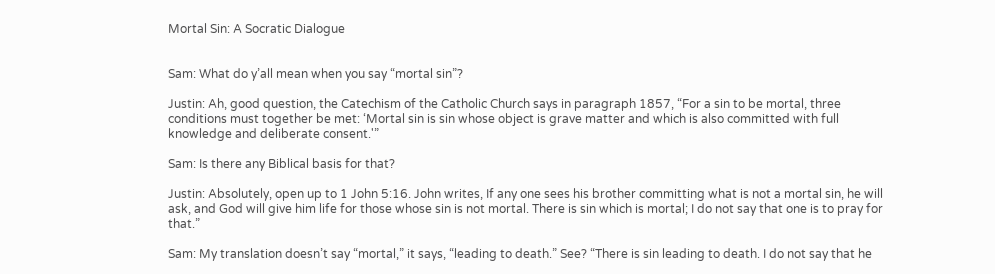Mortal Sin: A Socratic Dialogue


Sam: What do y’all mean when you say “mortal sin”?

Justin: Ah, good question, the Catechism of the Catholic Church says in paragraph 1857, “For a sin to be mortal, three conditions must together be met: ‘Mortal sin is sin whose object is grave matter and which is also committed with full knowledge and deliberate consent.'”

Sam: Is there any Biblical basis for that?

Justin: Absolutely, open up to 1 John 5:16. John writes, If any one sees his brother committing what is not a mortal sin, he will ask, and God will give him life for those whose sin is not mortal. There is sin which is mortal; I do not say that one is to pray for that.”

Sam: My translation doesn’t say “mortal,” it says, “leading to death.” See? “There is sin leading to death. I do not say that he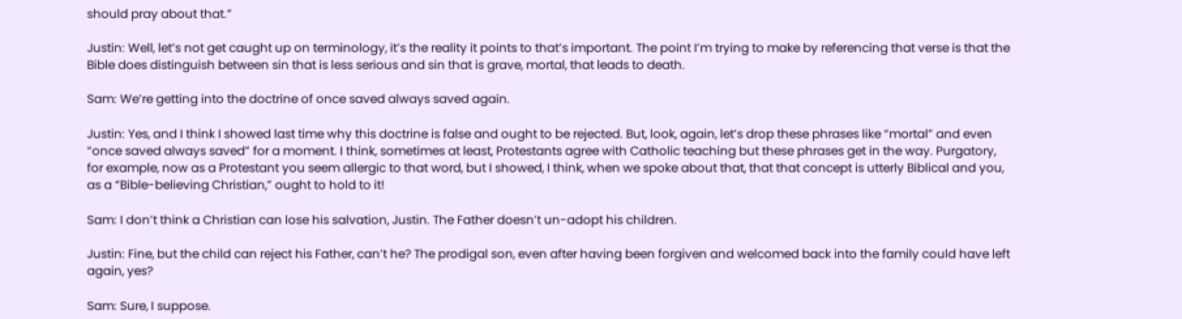should pray about that.”

Justin: Well, let’s not get caught up on terminology, it’s the reality it points to that’s important. The point I’m trying to make by referencing that verse is that the Bible does distinguish between sin that is less serious and sin that is grave, mortal, that leads to death.

Sam: We’re getting into the doctrine of once saved always saved again.

Justin: Yes, and I think I showed last time why this doctrine is false and ought to be rejected. But, look, again, let’s drop these phrases like “mortal” and even “once saved always saved” for a moment. I think, sometimes at least, Protestants agree with Catholic teaching but these phrases get in the way. Purgatory, for example, now as a Protestant you seem allergic to that word, but I showed, I think, when we spoke about that, that that concept is utterly Biblical and you, as a “Bible-believing Christian,” ought to hold to it!

Sam: I don’t think a Christian can lose his salvation, Justin. The Father doesn’t un-adopt his children.

Justin: Fine, but the child can reject his Father, can’t he? The prodigal son, even after having been forgiven and welcomed back into the family could have left again, yes?

Sam: Sure, I suppose.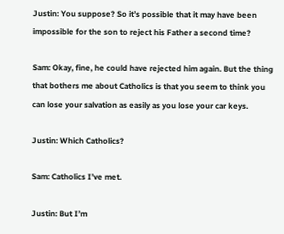Justin: You suppose? So it’s possible that it may have been impossible for the son to reject his Father a second time?

Sam: Okay, fine, he could have rejected him again. But the thing that bothers me about Catholics is that you seem to think you can lose your salvation as easily as you lose your car keys.

Justin: Which Catholics?

Sam: Catholics I’ve met.

Justin: But I’m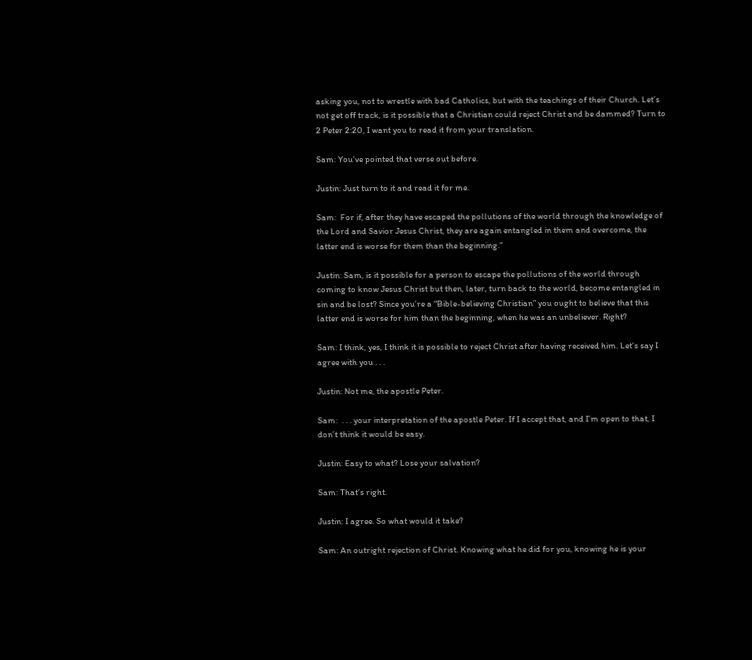asking you, not to wrestle with bad Catholics, but with the teachings of their Church. Let’s not get off track, is it possible that a Christian could reject Christ and be dammed? Turn to 2 Peter 2:20, I want you to read it from your translation.

Sam: You’ve pointed that verse out before.

Justin: Just turn to it and read it for me.

Sam:  For if, after they have escaped the pollutions of the world through the knowledge of the Lord and Savior Jesus Christ, they are again entangled in them and overcome, the latter end is worse for them than the beginning.”

Justin: Sam, is it possible for a person to escape the pollutions of the world through coming to know Jesus Christ but then, later, turn back to the world, become entangled in sin and be lost? Since you’re a “Bible-believing Christian” you ought to believe that this latter end is worse for him than the beginning, when he was an unbeliever. Right?

Sam: I think, yes, I think it is possible to reject Christ after having received him. Let’s say I agree with you . . .

Justin: Not me, the apostle Peter.

Sam:  . . . your interpretation of the apostle Peter. If I accept that, and I’m open to that, I don’t think it would be easy.

Justin: Easy to what? Lose your salvation?

Sam: That’s right.

Justin: I agree. So what would it take?

Sam: An outright rejection of Christ. Knowing what he did for you, knowing he is your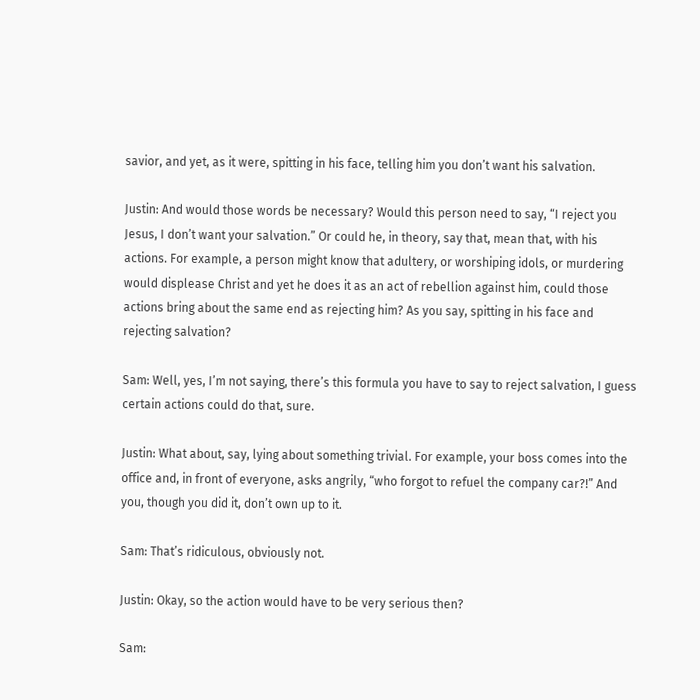savior, and yet, as it were, spitting in his face, telling him you don’t want his salvation.

Justin: And would those words be necessary? Would this person need to say, “I reject you Jesus, I don’t want your salvation.” Or could he, in theory, say that, mean that, with his actions. For example, a person might know that adultery, or worshiping idols, or murdering would displease Christ and yet he does it as an act of rebellion against him, could those actions bring about the same end as rejecting him? As you say, spitting in his face and rejecting salvation?

Sam: Well, yes, I’m not saying, there’s this formula you have to say to reject salvation, I guess certain actions could do that, sure.

Justin: What about, say, lying about something trivial. For example, your boss comes into the office and, in front of everyone, asks angrily, “who forgot to refuel the company car?!” And you, though you did it, don’t own up to it.

Sam: That’s ridiculous, obviously not.

Justin: Okay, so the action would have to be very serious then?

Sam: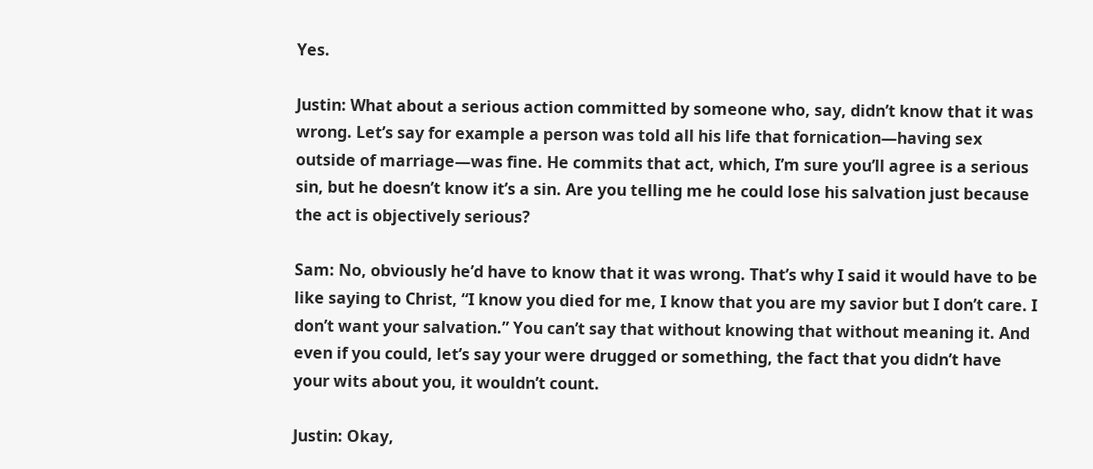Yes.

Justin: What about a serious action committed by someone who, say, didn’t know that it was wrong. Let’s say for example a person was told all his life that fornication—having sex outside of marriage—was fine. He commits that act, which, I’m sure you’ll agree is a serious sin, but he doesn’t know it’s a sin. Are you telling me he could lose his salvation just because the act is objectively serious?

Sam: No, obviously he’d have to know that it was wrong. That’s why I said it would have to be like saying to Christ, “I know you died for me, I know that you are my savior but I don’t care. I don’t want your salvation.” You can’t say that without knowing that without meaning it. And even if you could, let’s say your were drugged or something, the fact that you didn’t have your wits about you, it wouldn’t count.

Justin: Okay,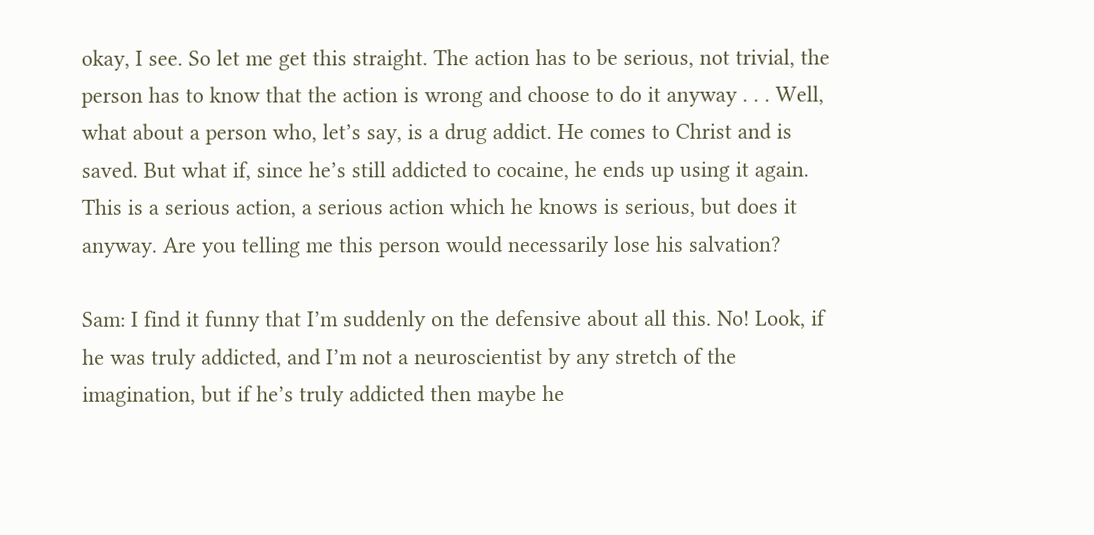okay, I see. So let me get this straight. The action has to be serious, not trivial, the person has to know that the action is wrong and choose to do it anyway . . . Well, what about a person who, let’s say, is a drug addict. He comes to Christ and is saved. But what if, since he’s still addicted to cocaine, he ends up using it again. This is a serious action, a serious action which he knows is serious, but does it anyway. Are you telling me this person would necessarily lose his salvation?

Sam: I find it funny that I’m suddenly on the defensive about all this. No! Look, if he was truly addicted, and I’m not a neuroscientist by any stretch of the imagination, but if he’s truly addicted then maybe he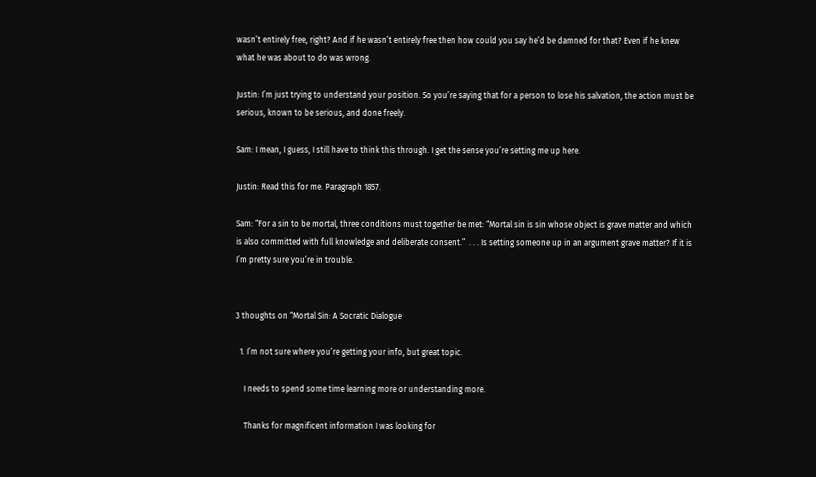wasn’t entirely free, right? And if he wasn’t entirely free then how could you say he’d be damned for that? Even if he knew what he was about to do was wrong.

Justin: I’m just trying to understand your position. So you’re saying that for a person to lose his salvation, the action must be serious, known to be serious, and done freely.

Sam: I mean, I guess, I still have to think this through. I get the sense you’re setting me up here.

Justin: Read this for me. Paragraph 1857.

Sam: “For a sin to be mortal, three conditions must together be met: “Mortal sin is sin whose object is grave matter and which is also committed with full knowledge and deliberate consent.”  . . . Is setting someone up in an argument grave matter? If it is I’m pretty sure you’re in trouble.


3 thoughts on “Mortal Sin: A Socratic Dialogue

  1. I’m not sure where you’re getting your info, but great topic.

    I needs to spend some time learning more or understanding more.

    Thanks for magnificent information I was looking for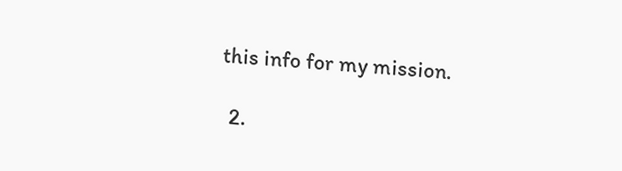this info for my mission.

  2.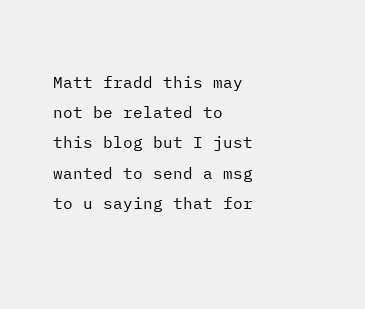Matt fradd this may not be related to this blog but I just wanted to send a msg to u saying that for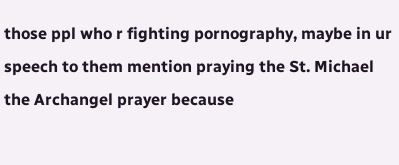those ppl who r fighting pornography, maybe in ur speech to them mention praying the St. Michael the Archangel prayer because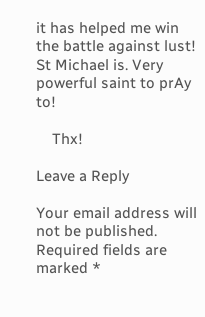it has helped me win the battle against lust! St Michael is. Very powerful saint to prAy to!

    Thx!

Leave a Reply

Your email address will not be published. Required fields are marked *